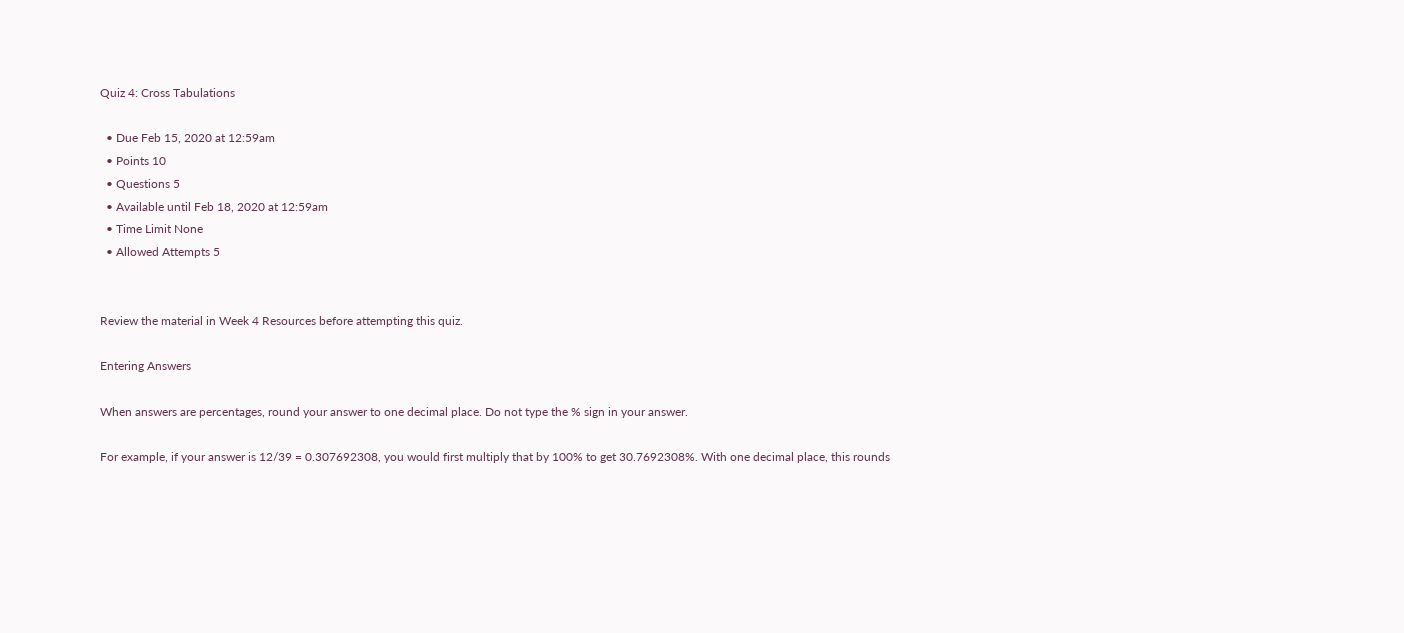Quiz 4: Cross Tabulations

  • Due Feb 15, 2020 at 12:59am
  • Points 10
  • Questions 5
  • Available until Feb 18, 2020 at 12:59am
  • Time Limit None
  • Allowed Attempts 5


Review the material in Week 4 Resources before attempting this quiz.

Entering Answers

When answers are percentages, round your answer to one decimal place. Do not type the % sign in your answer.

For example, if your answer is 12/39 = 0.307692308, you would first multiply that by 100% to get 30.7692308%. With one decimal place, this rounds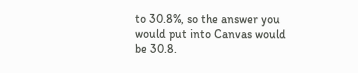to 30.8%, so the answer you would put into Canvas would be 30.8.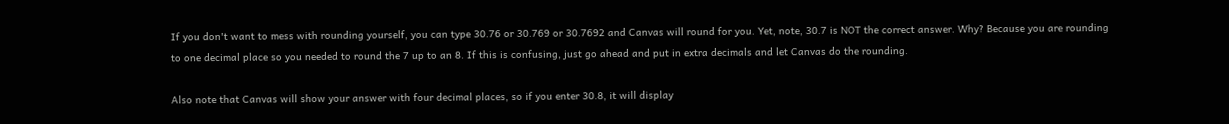If you don't want to mess with rounding yourself, you can type 30.76 or 30.769 or 30.7692 and Canvas will round for you. Yet, note, 30.7 is NOT the correct answer. Why? Because you are rounding to one decimal place so you needed to round the 7 up to an 8. If this is confusing, just go ahead and put in extra decimals and let Canvas do the rounding.

Also note that Canvas will show your answer with four decimal places, so if you enter 30.8, it will display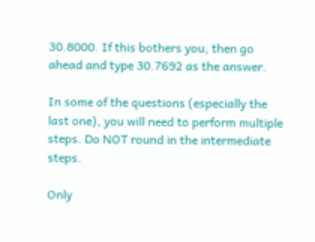30.8000. If this bothers you, then go ahead and type 30.7692 as the answer.

In some of the questions (especially the last one), you will need to perform multiple steps. Do NOT round in the intermediate steps.

Only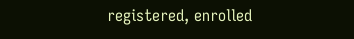registered, enrolled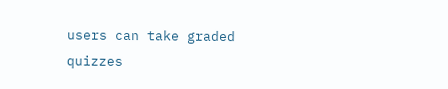users can take graded quizzes